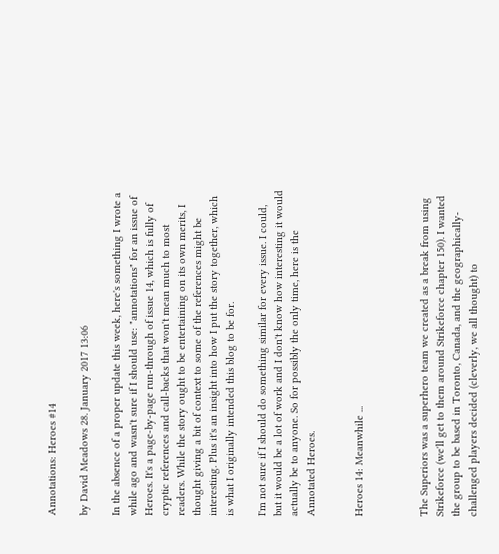Annotations: Heroes #14

by David Meadows 28. January 2017 13:06

In the absence of a proper update this week, here's something I wrote a while ago and wasn't sure if I should use: "annotations" for an issue of Heroes. It's a page-by-page run-through of issue 14, which is fully of cryptic references and call-backs that won't mean much to most readers. While the story ought to be entertaining on its own merits, I thought giving a bit of context to some of the references might be interesting. Plus it's an insight into how I put the story together, which is what I originally intended this blog to be for.

I'm not sure if I should do something similar for every issue. I could, but it would be a lot of work and I don't know how interesting it would actually be to anyone. So for possibly the only time, here is the Annotated Heroes.


Heroes 14: Meanwhile ...



The Superiors was a superhero team we created as a break from using Strikeforce (we'll get to them around Strikeforce chapter 150). I wanted the group to be based in Toronto, Canada, and the geographically-challenged players decided (cleverly, we all thought) to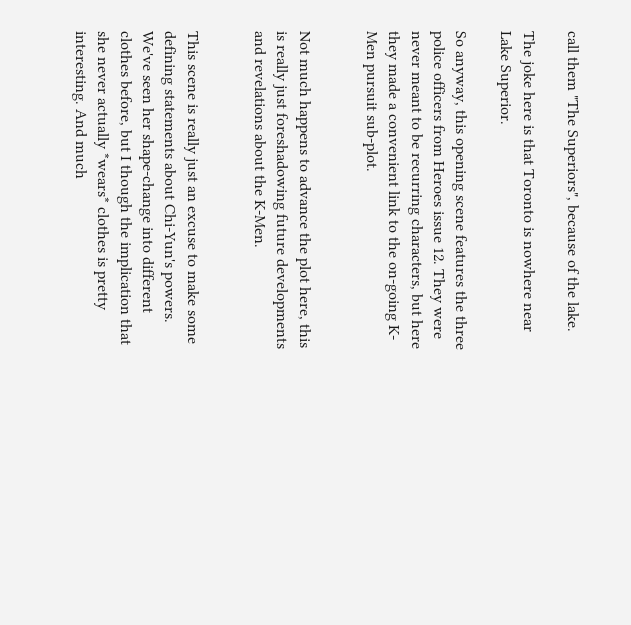call them "The Superiors", because of the lake.

The joke here is that Toronto is nowhere near Lake Superior.

So anyway, this opening scene features the three police officers from Heroes issue 12. They were never meant to be recurring characters, but here they made a convenient link to the on-going K-Men pursuit sub-plot.


Not much happens to advance the plot here, this is really just foreshadowing future developments and revelations about the K-Men.


This scene is really just an excuse to make some defining statements about Chi-Yun's powers. We've seen her shape-change into different clothes before, but I though the implication that she never actually *wears* clothes is pretty interesting. And much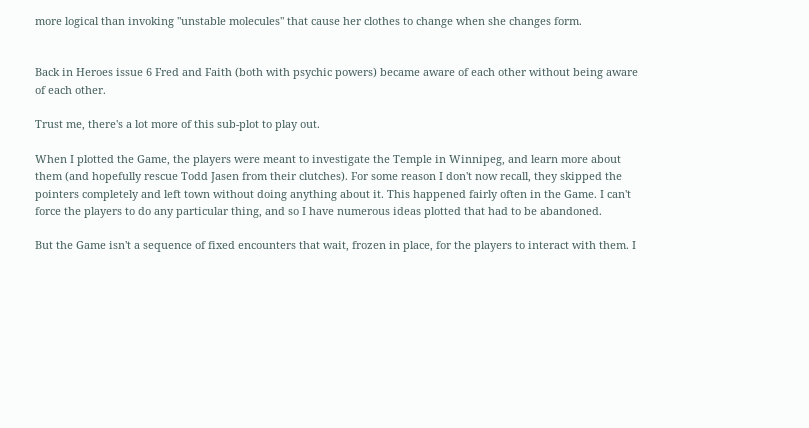more logical than invoking "unstable molecules" that cause her clothes to change when she changes form.


Back in Heroes issue 6 Fred and Faith (both with psychic powers) became aware of each other without being aware of each other.

Trust me, there's a lot more of this sub-plot to play out.

When I plotted the Game, the players were meant to investigate the Temple in Winnipeg, and learn more about them (and hopefully rescue Todd Jasen from their clutches). For some reason I don't now recall, they skipped the pointers completely and left town without doing anything about it. This happened fairly often in the Game. I can't force the players to do any particular thing, and so I have numerous ideas plotted that had to be abandoned.

But the Game isn't a sequence of fixed encounters that wait, frozen in place, for the players to interact with them. I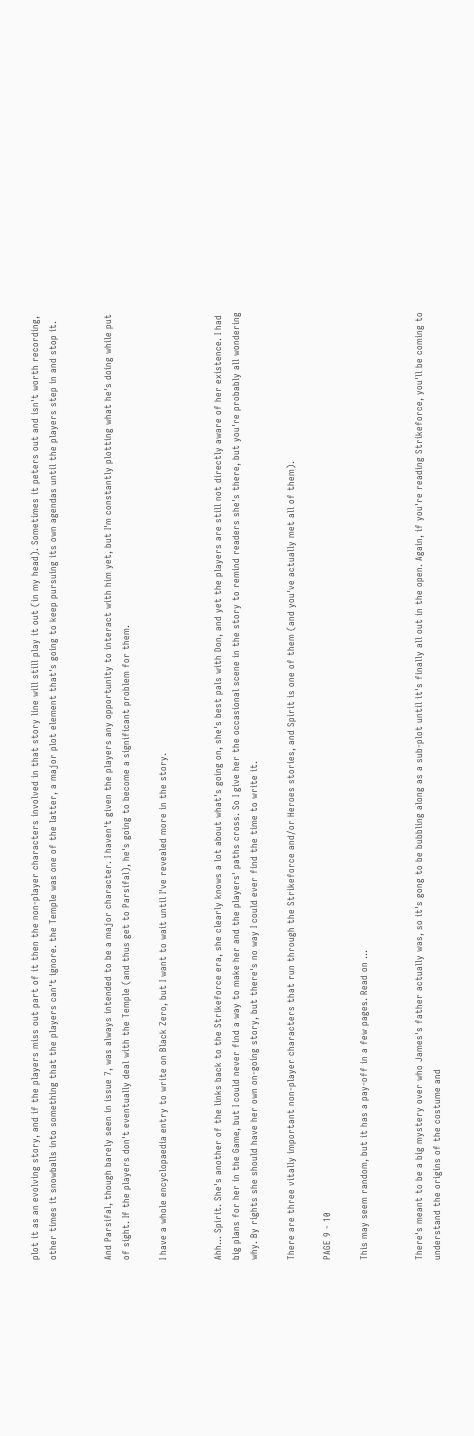plot it as an evolving story, and if the players miss out part of it then the non-player characters involved in that story line will still play it out (in my head). Sometimes it peters out and isn't worth recording, other times it snowballs into something that the players can't ignore. the Temple was one of the latter, a major plot element that's going to keep pursuing its own agendas until the players step in and stop it.


And Parsifal, though barely seen in issue 7, was always intended to be a major character. I haven't given the players any opportunity to interact with him yet, but I'm constantly plotting what he's doing while put of sight. If the players don't eventually deal with the Temple (and thus get to Parsifal), he's going to become a significant problem for them.

I have a whole encyclopaedia entry to write on Black Zero, but I want to wait until I've revealed more in the story.


Ahh... Spirit. She's another of the links back to the Strikeforce era, she clearly knows a lot about what's going on, she's best pals with Don, and yet the players are still not directly aware of her existence. I had big plans for her in the Game, but I could never find a way to make her and the players' paths cross. So I give her the occasional scene in the story to remind readers she's there, but you're probably all wondering why. By rights she should have her own on-going story, but there's no way I could ever find the time to write it.

There are three vitally important non-player characters that run through the Strikeforce and/or Heroes stories, and Spirit is one of them (and you've actually met all of them).

PAGE 9 - 10

This may seem random, but it has a pay-off in a few pages. Read on ...


There's meant to be a big mystery over who James's father actually was, so it's gong to be bubbling along as a sub-plot until it's finally all out in the open. Again, if you're reading Strikeforce, you'll be coming to understand the origins of the costume and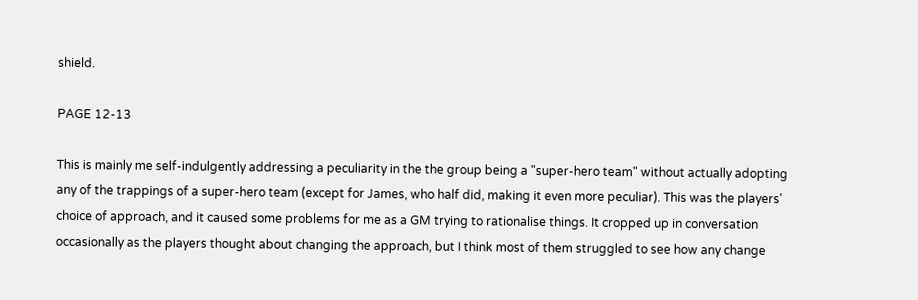shield.

PAGE 12-13

This is mainly me self-indulgently addressing a peculiarity in the the group being a "super-hero team" without actually adopting any of the trappings of a super-hero team (except for James, who half did, making it even more peculiar). This was the players' choice of approach, and it caused some problems for me as a GM trying to rationalise things. It cropped up in conversation occasionally as the players thought about changing the approach, but I think most of them struggled to see how any change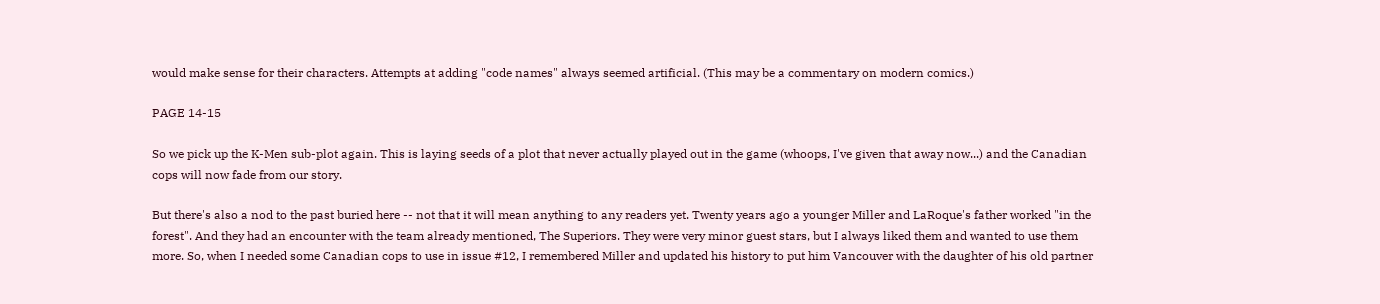would make sense for their characters. Attempts at adding "code names" always seemed artificial. (This may be a commentary on modern comics.)

PAGE 14-15

So we pick up the K-Men sub-plot again. This is laying seeds of a plot that never actually played out in the game (whoops, I've given that away now...) and the Canadian cops will now fade from our story.

But there's also a nod to the past buried here -- not that it will mean anything to any readers yet. Twenty years ago a younger Miller and LaRoque's father worked "in the forest". And they had an encounter with the team already mentioned, The Superiors. They were very minor guest stars, but I always liked them and wanted to use them more. So, when I needed some Canadian cops to use in issue #12, I remembered Miller and updated his history to put him Vancouver with the daughter of his old partner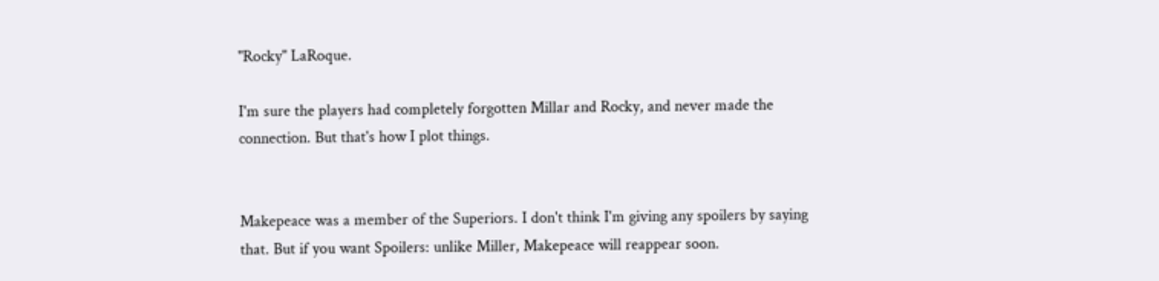"Rocky" LaRoque.

I'm sure the players had completely forgotten Millar and Rocky, and never made the connection. But that's how I plot things.


Makepeace was a member of the Superiors. I don't think I'm giving any spoilers by saying that. But if you want Spoilers: unlike Miller, Makepeace will reappear soon.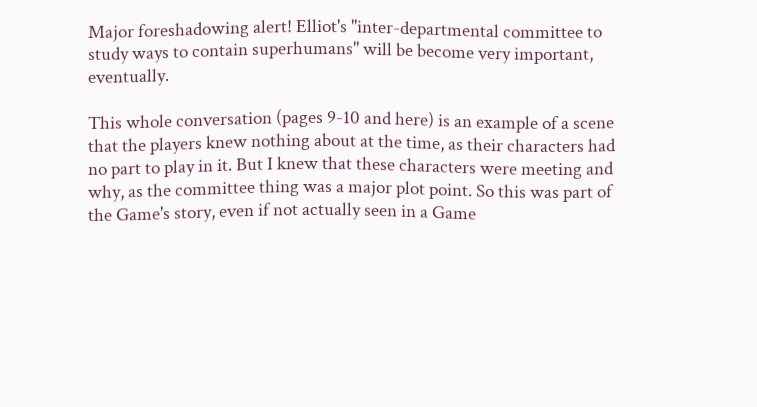Major foreshadowing alert! Elliot's "inter-departmental committee to study ways to contain superhumans" will be become very important, eventually.

This whole conversation (pages 9-10 and here) is an example of a scene that the players knew nothing about at the time, as their characters had no part to play in it. But I knew that these characters were meeting and why, as the committee thing was a major plot point. So this was part of the Game's story, even if not actually seen in a Game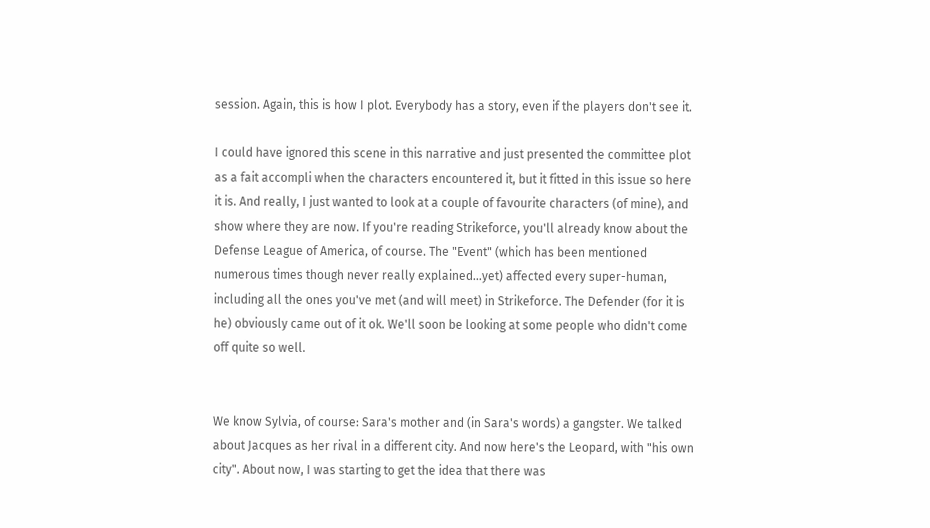session. Again, this is how I plot. Everybody has a story, even if the players don't see it.

I could have ignored this scene in this narrative and just presented the committee plot as a fait accompli when the characters encountered it, but it fitted in this issue so here it is. And really, I just wanted to look at a couple of favourite characters (of mine), and show where they are now. If you're reading Strikeforce, you'll already know about the Defense League of America, of course. The "Event" (which has been mentioned numerous times though never really explained...yet) affected every super-human, including all the ones you've met (and will meet) in Strikeforce. The Defender (for it is he) obviously came out of it ok. We'll soon be looking at some people who didn't come off quite so well.


We know Sylvia, of course: Sara's mother and (in Sara's words) a gangster. We talked about Jacques as her rival in a different city. And now here's the Leopard, with "his own city". About now, I was starting to get the idea that there was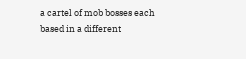a cartel of mob bosses each based in a different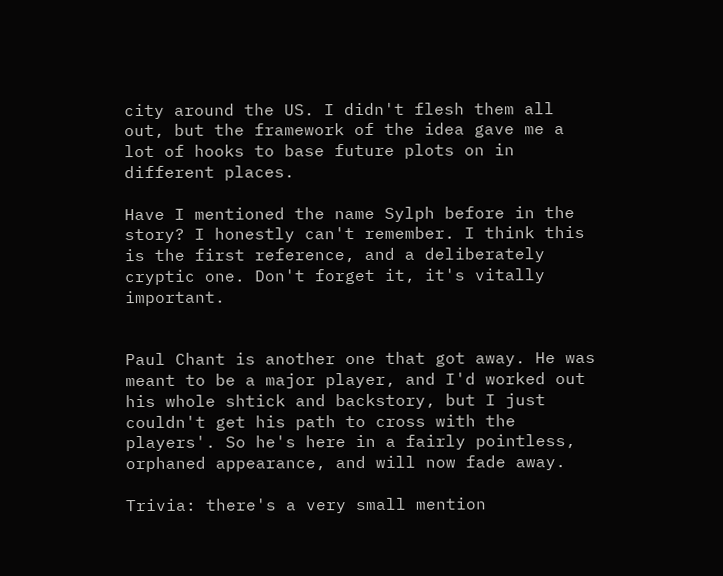city around the US. I didn't flesh them all out, but the framework of the idea gave me a lot of hooks to base future plots on in different places.

Have I mentioned the name Sylph before in the story? I honestly can't remember. I think this is the first reference, and a deliberately cryptic one. Don't forget it, it's vitally important.


Paul Chant is another one that got away. He was meant to be a major player, and I'd worked out his whole shtick and backstory, but I just couldn't get his path to cross with the players'. So he's here in a fairly pointless, orphaned appearance, and will now fade away.

Trivia: there's a very small mention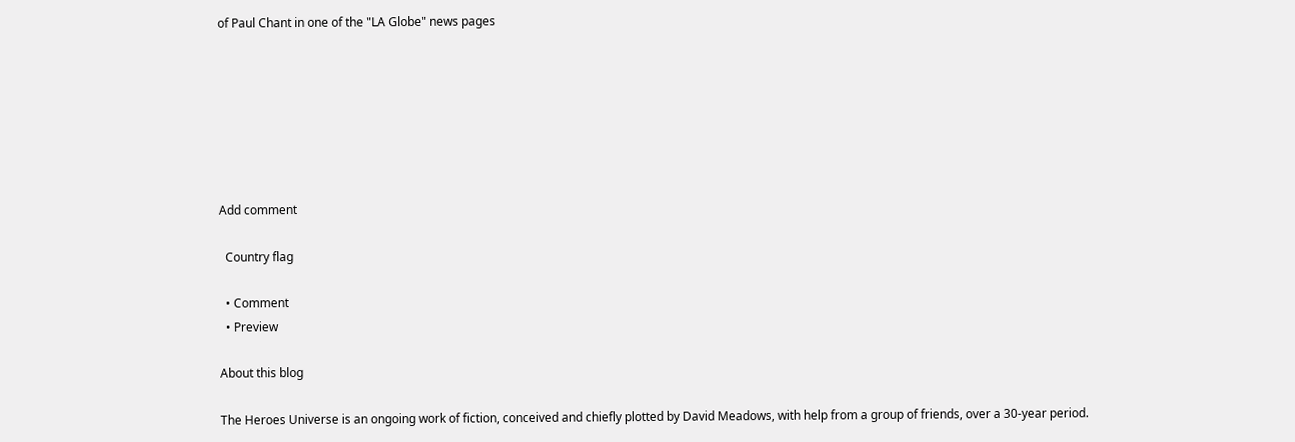of Paul Chant in one of the "LA Globe" news pages







Add comment

  Country flag

  • Comment
  • Preview

About this blog

The Heroes Universe is an ongoing work of fiction, conceived and chiefly plotted by David Meadows, with help from a group of friends, over a 30-year period.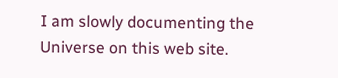I am slowly documenting the Universe on this web site.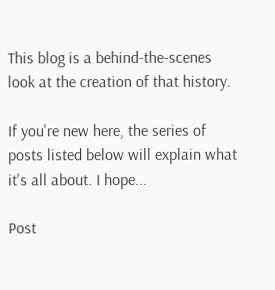This blog is a behind-the-scenes look at the creation of that history.

If you're new here, the series of posts listed below will explain what it's all about. I hope...

Post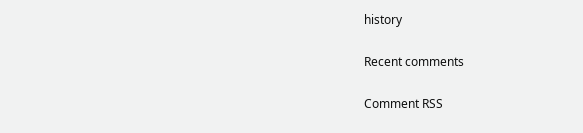history

Recent comments

Comment RSS